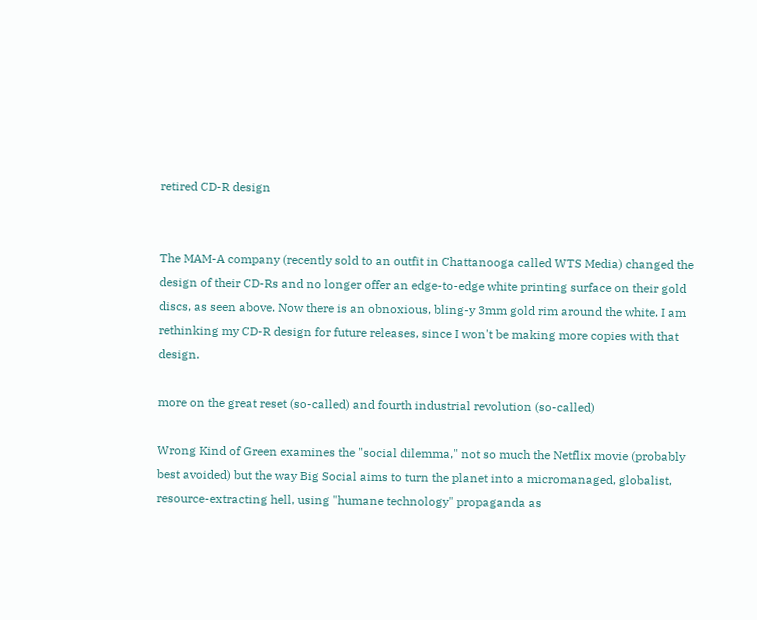retired CD-R design


The MAM-A company (recently sold to an outfit in Chattanooga called WTS Media) changed the design of their CD-Rs and no longer offer an edge-to-edge white printing surface on their gold discs, as seen above. Now there is an obnoxious, bling-y 3mm gold rim around the white. I am rethinking my CD-R design for future releases, since I won't be making more copies with that design.

more on the great reset (so-called) and fourth industrial revolution (so-called)

Wrong Kind of Green examines the "social dilemma," not so much the Netflix movie (probably best avoided) but the way Big Social aims to turn the planet into a micromanaged, globalist, resource-extracting hell, using "humane technology" propaganda as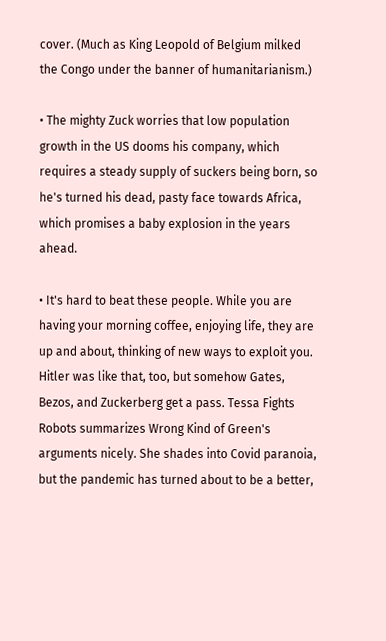cover. (Much as King Leopold of Belgium milked the Congo under the banner of humanitarianism.)

• The mighty Zuck worries that low population growth in the US dooms his company, which requires a steady supply of suckers being born, so he's turned his dead, pasty face towards Africa, which promises a baby explosion in the years ahead.

• It's hard to beat these people. While you are having your morning coffee, enjoying life, they are up and about, thinking of new ways to exploit you. Hitler was like that, too, but somehow Gates, Bezos, and Zuckerberg get a pass. Tessa Fights Robots summarizes Wrong Kind of Green's arguments nicely. She shades into Covid paranoia, but the pandemic has turned about to be a better,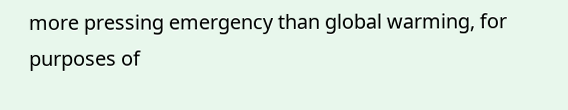more pressing emergency than global warming, for purposes of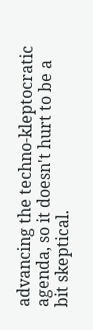advancing the techno-kleptocratic agenda, so it doesn't hurt to be a bit skeptical.